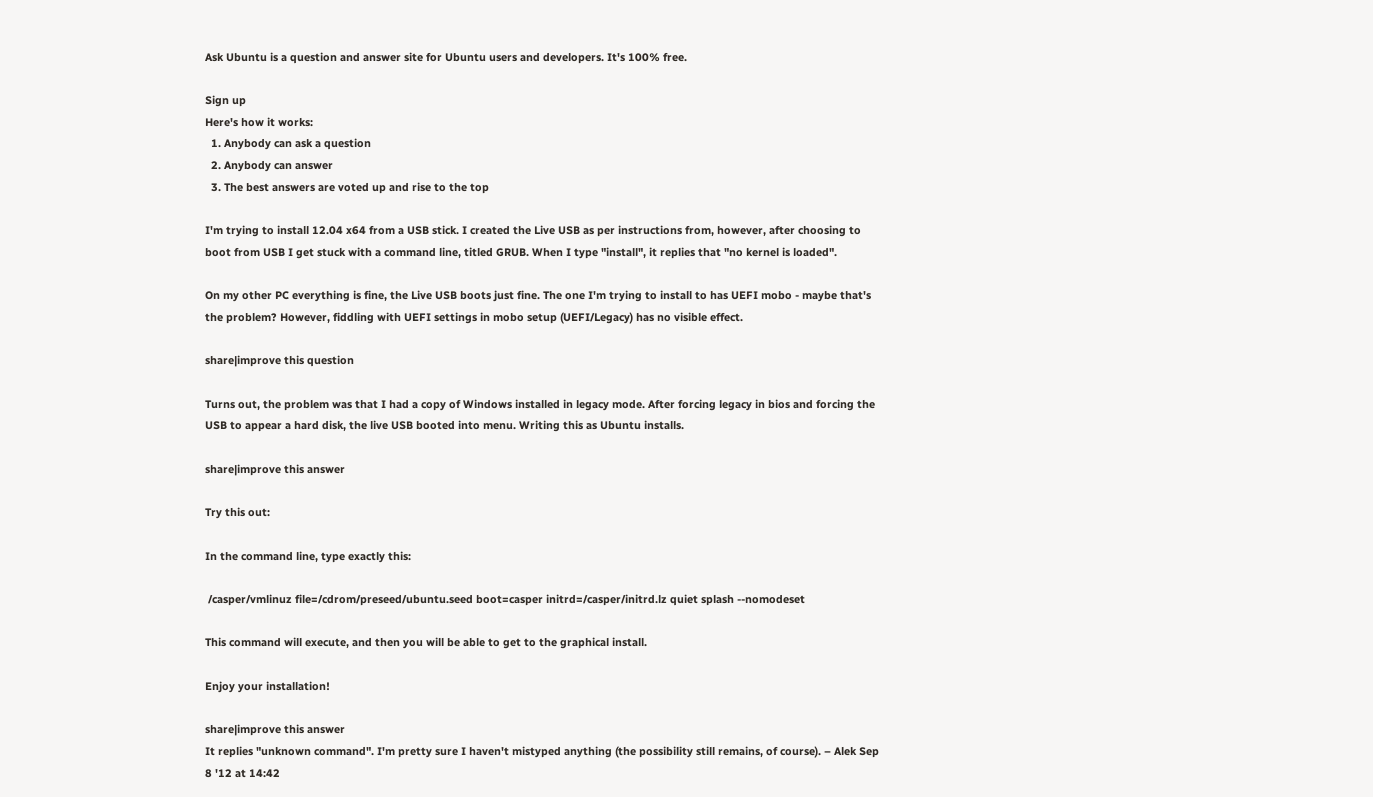Ask Ubuntu is a question and answer site for Ubuntu users and developers. It's 100% free.

Sign up
Here's how it works:
  1. Anybody can ask a question
  2. Anybody can answer
  3. The best answers are voted up and rise to the top

I'm trying to install 12.04 x64 from a USB stick. I created the Live USB as per instructions from, however, after choosing to boot from USB I get stuck with a command line, titled GRUB. When I type "install", it replies that "no kernel is loaded".

On my other PC everything is fine, the Live USB boots just fine. The one I'm trying to install to has UEFI mobo - maybe that's the problem? However, fiddling with UEFI settings in mobo setup (UEFI/Legacy) has no visible effect.

share|improve this question

Turns out, the problem was that I had a copy of Windows installed in legacy mode. After forcing legacy in bios and forcing the USB to appear a hard disk, the live USB booted into menu. Writing this as Ubuntu installs.

share|improve this answer

Try this out:

In the command line, type exactly this:

 /casper/vmlinuz file=/cdrom/preseed/ubuntu.seed boot=casper initrd=/casper/initrd.lz quiet splash --nomodeset

This command will execute, and then you will be able to get to the graphical install.

Enjoy your installation!

share|improve this answer
It replies "unknown command". I'm pretty sure I haven't mistyped anything (the possibility still remains, of course). – Alek Sep 8 '12 at 14:42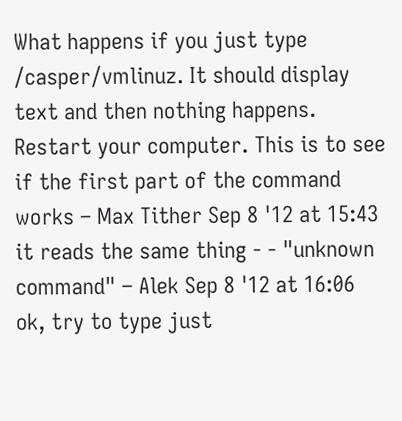What happens if you just type /casper/vmlinuz. It should display text and then nothing happens. Restart your computer. This is to see if the first part of the command works – Max Tither Sep 8 '12 at 15:43
it reads the same thing - - "unknown command" – Alek Sep 8 '12 at 16:06
ok, try to type just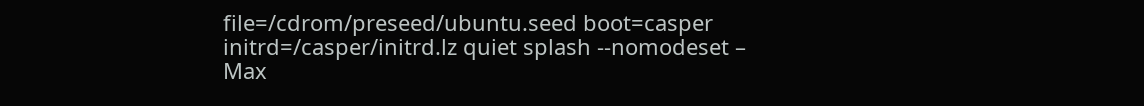file=/cdrom/preseed/ubuntu.seed boot=casper initrd=/casper/initrd.lz quiet splash --nomodeset – Max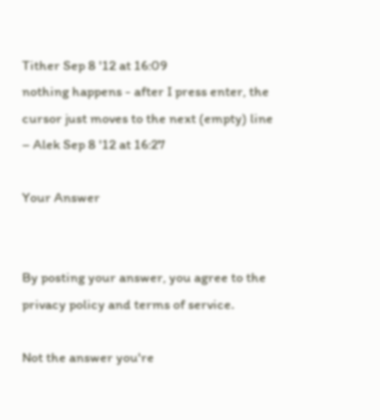Tither Sep 8 '12 at 16:09
nothing happens - after I press enter, the cursor just moves to the next (empty) line – Alek Sep 8 '12 at 16:27

Your Answer


By posting your answer, you agree to the privacy policy and terms of service.

Not the answer you're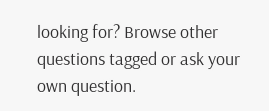looking for? Browse other questions tagged or ask your own question.